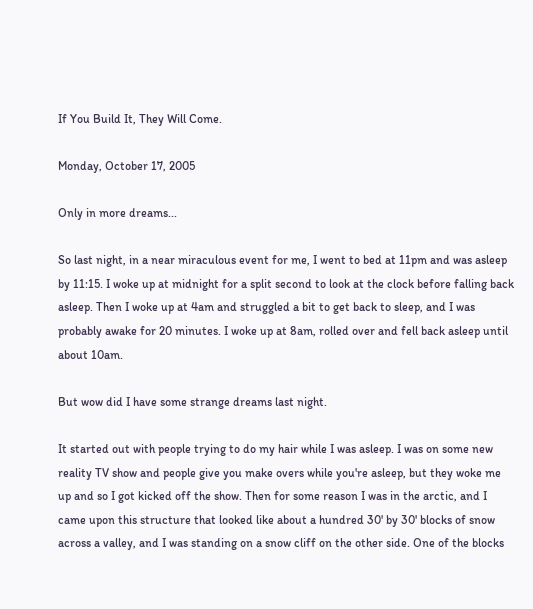If You Build It, They Will Come.

Monday, October 17, 2005

Only in more dreams...

So last night, in a near miraculous event for me, I went to bed at 11pm and was asleep by 11:15. I woke up at midnight for a split second to look at the clock before falling back asleep. Then I woke up at 4am and struggled a bit to get back to sleep, and I was probably awake for 20 minutes. I woke up at 8am, rolled over and fell back asleep until about 10am.

But wow did I have some strange dreams last night.

It started out with people trying to do my hair while I was asleep. I was on some new reality TV show and people give you make overs while you're asleep, but they woke me up and so I got kicked off the show. Then for some reason I was in the arctic, and I came upon this structure that looked like about a hundred 30' by 30' blocks of snow across a valley, and I was standing on a snow cliff on the other side. One of the blocks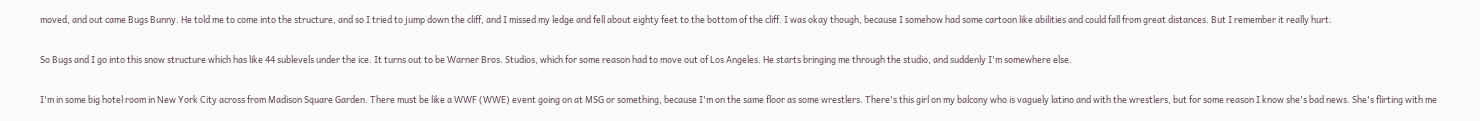moved, and out came Bugs Bunny. He told me to come into the structure, and so I tried to jump down the cliff, and I missed my ledge and fell about eighty feet to the bottom of the cliff. I was okay though, because I somehow had some cartoon like abilities and could fall from great distances. But I remember it really hurt.

So Bugs and I go into this snow structure which has like 44 sublevels under the ice. It turns out to be Warner Bros. Studios, which for some reason had to move out of Los Angeles. He starts bringing me through the studio, and suddenly I'm somewhere else.

I'm in some big hotel room in New York City across from Madison Square Garden. There must be like a WWF (WWE) event going on at MSG or something, because I'm on the same floor as some wrestlers. There's this girl on my balcony who is vaguely latino and with the wrestlers, but for some reason I know she's bad news. She's flirting with me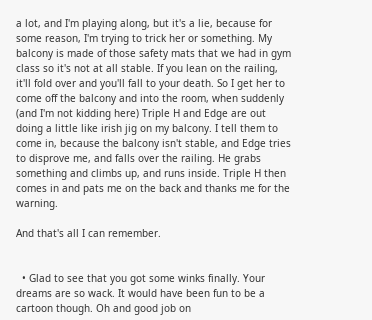a lot, and I'm playing along, but it's a lie, because for some reason, I'm trying to trick her or something. My balcony is made of those safety mats that we had in gym class so it's not at all stable. If you lean on the railing, it'll fold over and you'll fall to your death. So I get her to come off the balcony and into the room, when suddenly (and I'm not kidding here) Triple H and Edge are out doing a little like irish jig on my balcony. I tell them to come in, because the balcony isn't stable, and Edge tries to disprove me, and falls over the railing. He grabs something and climbs up, and runs inside. Triple H then comes in and pats me on the back and thanks me for the warning.

And that's all I can remember.


  • Glad to see that you got some winks finally. Your dreams are so wack. It would have been fun to be a cartoon though. Oh and good job on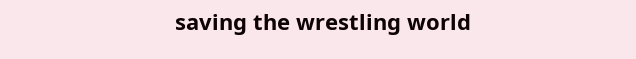saving the wrestling world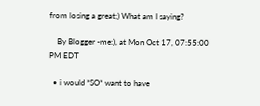from losing a great;) What am I saying?

    By Blogger -me:), at Mon Oct 17, 07:55:00 PM EDT

  • i would *SO* want to have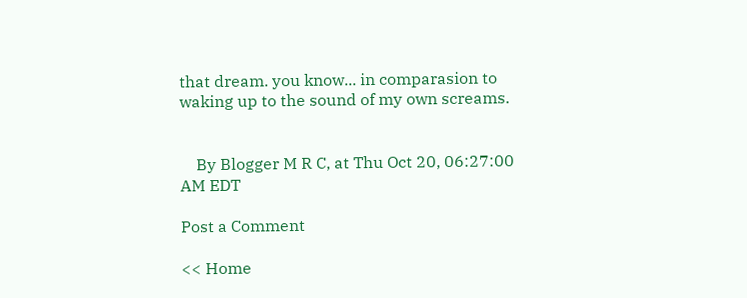that dream. you know... in comparasion to waking up to the sound of my own screams.


    By Blogger M R C, at Thu Oct 20, 06:27:00 AM EDT

Post a Comment

<< Home